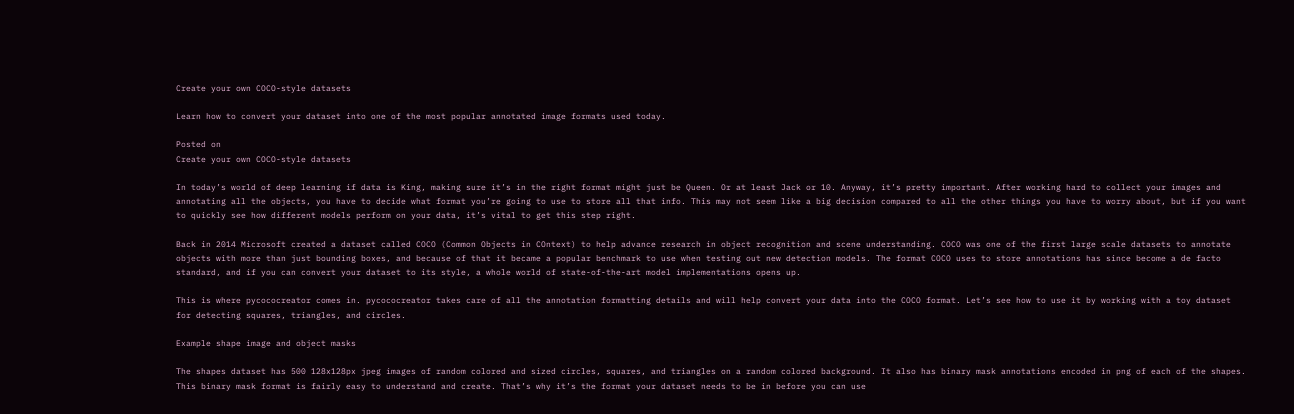Create your own COCO-style datasets

Learn how to convert your dataset into one of the most popular annotated image formats used today.

Posted on
Create your own COCO-style datasets

In today’s world of deep learning if data is King, making sure it’s in the right format might just be Queen. Or at least Jack or 10. Anyway, it’s pretty important. After working hard to collect your images and annotating all the objects, you have to decide what format you’re going to use to store all that info. This may not seem like a big decision compared to all the other things you have to worry about, but if you want to quickly see how different models perform on your data, it’s vital to get this step right.

Back in 2014 Microsoft created a dataset called COCO (Common Objects in COntext) to help advance research in object recognition and scene understanding. COCO was one of the first large scale datasets to annotate objects with more than just bounding boxes, and because of that it became a popular benchmark to use when testing out new detection models. The format COCO uses to store annotations has since become a de facto standard, and if you can convert your dataset to its style, a whole world of state-of-the-art model implementations opens up.

This is where pycococreator comes in. pycococreator takes care of all the annotation formatting details and will help convert your data into the COCO format. Let’s see how to use it by working with a toy dataset for detecting squares, triangles, and circles.

Example shape image and object masks

The shapes dataset has 500 128x128px jpeg images of random colored and sized circles, squares, and triangles on a random colored background. It also has binary mask annotations encoded in png of each of the shapes. This binary mask format is fairly easy to understand and create. That’s why it’s the format your dataset needs to be in before you can use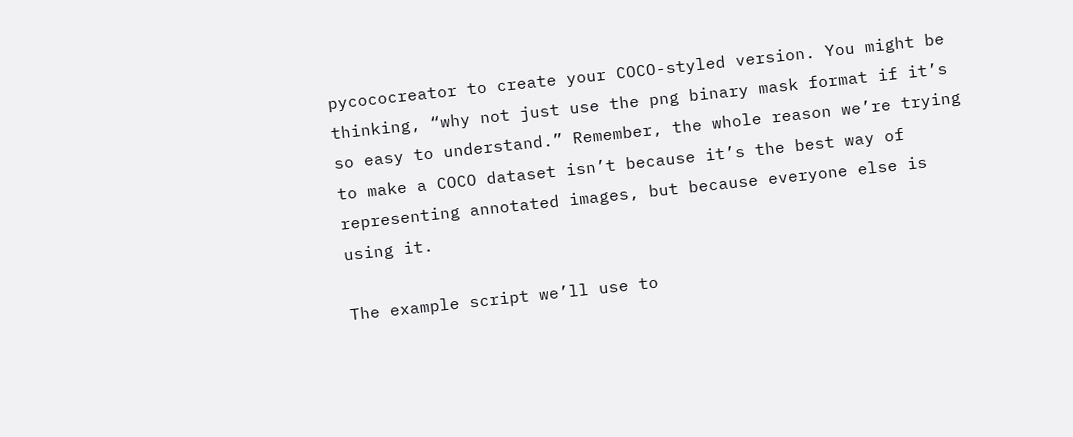pycococreator to create your COCO-styled version. You might be thinking, “why not just use the png binary mask format if it’s so easy to understand.” Remember, the whole reason we’re trying to make a COCO dataset isn’t because it’s the best way of representing annotated images, but because everyone else is using it.

The example script we’ll use to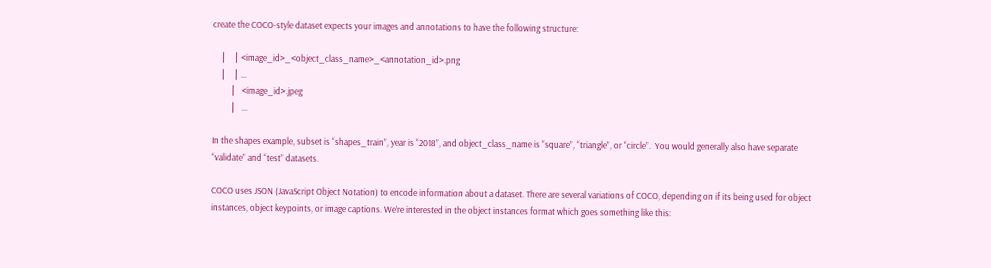create the COCO-style dataset expects your images and annotations to have the following structure:

    │    │ <image_id>_<object_class_name>_<annotation_id>.png
    │    │ ...
         │   <image_id>.jpeg
         │   ...

In the shapes example, subset is “shapes_train”, year is “2018”, and object_class_name is “square”, “triangle”, or “circle”.  You would generally also have separate “validate” and “test” datasets.

COCO uses JSON (JavaScript Object Notation) to encode information about a dataset. There are several variations of COCO, depending on if its being used for object instances, object keypoints, or image captions. We’re interested in the object instances format which goes something like this: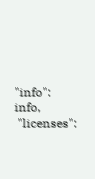"info": info,
 "licenses":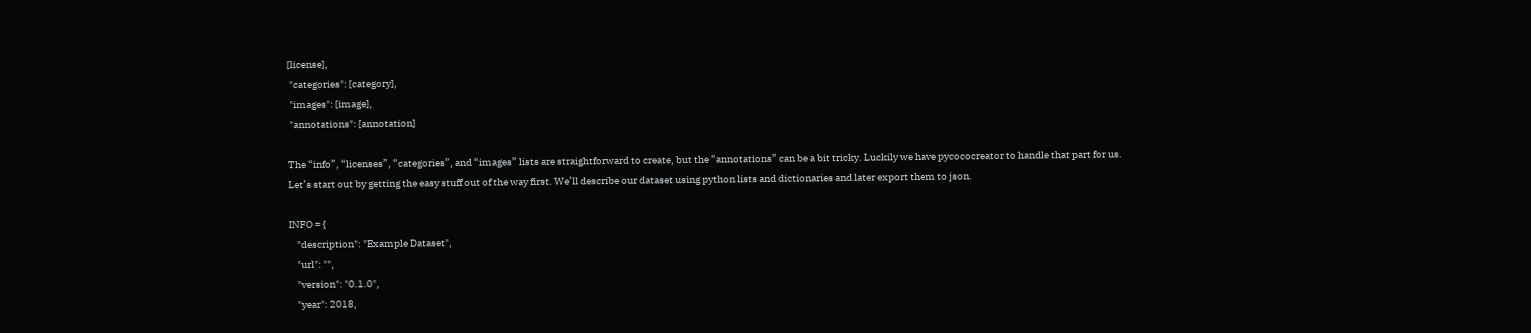[license],
 "categories": [category],
 "images": [image],
 "annotations": [annotation]

The “info”, “licenses”, “categories”, and “images” lists are straightforward to create, but the “annotations” can be a bit tricky. Luckily we have pycococreator to handle that part for us. Let’s start out by getting the easy stuff out of the way first. We’ll describe our dataset using python lists and dictionaries and later export them to json.

INFO = {
    "description": "Example Dataset",
    "url": "",
    "version": "0.1.0",
    "year": 2018,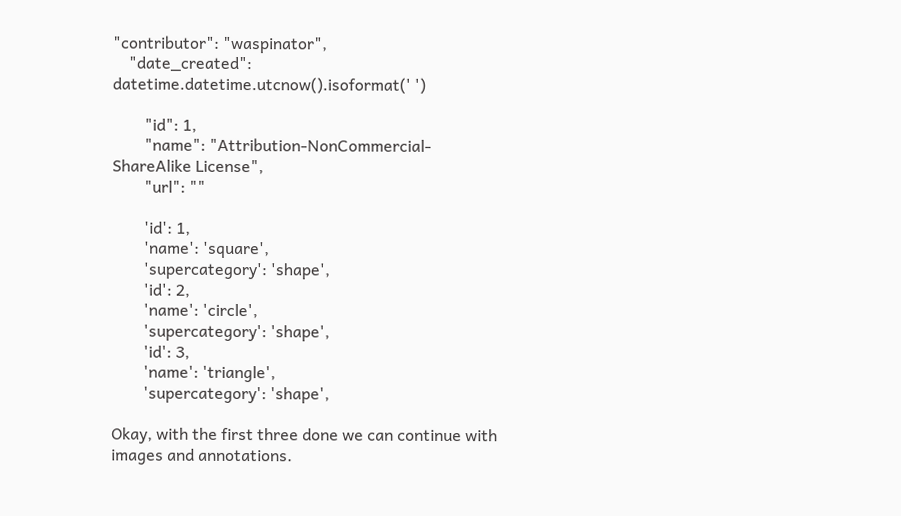"contributor": "waspinator",
    "date_created": datetime.datetime.utcnow().isoformat(' ')

        "id": 1,
        "name": "Attribution-NonCommercial-ShareAlike License",
        "url": ""

        'id': 1,
        'name': 'square',
        'supercategory': 'shape',
        'id': 2,
        'name': 'circle',
        'supercategory': 'shape',
        'id': 3,
        'name': 'triangle',
        'supercategory': 'shape',

Okay, with the first three done we can continue with images and annotations.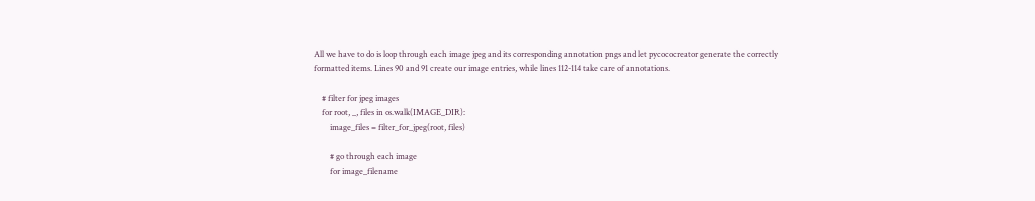All we have to do is loop through each image jpeg and its corresponding annotation pngs and let pycococreator generate the correctly formatted items. Lines 90 and 91 create our image entries, while lines 112-114 take care of annotations.

    # filter for jpeg images
    for root, _, files in os.walk(IMAGE_DIR):
        image_files = filter_for_jpeg(root, files)

        # go through each image
        for image_filename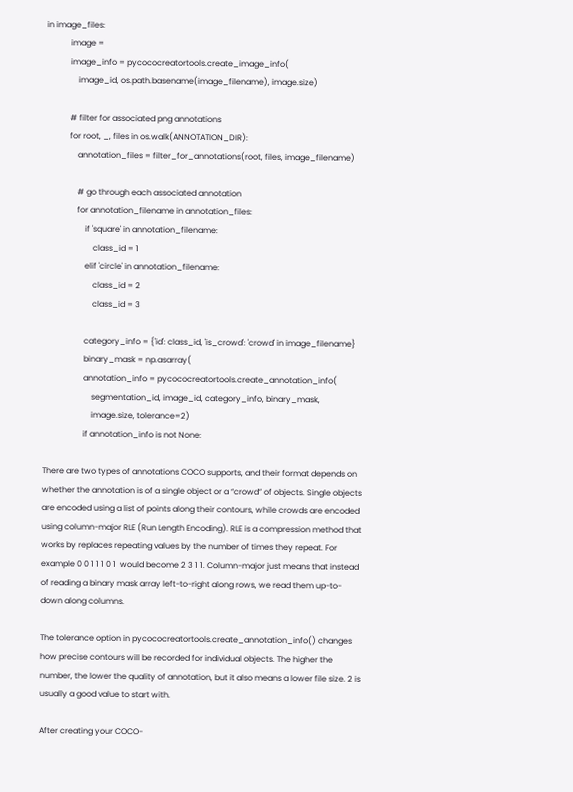in image_files:
            image =
            image_info = pycococreatortools.create_image_info(
                image_id, os.path.basename(image_filename), image.size)

            # filter for associated png annotations
            for root, _, files in os.walk(ANNOTATION_DIR):
                annotation_files = filter_for_annotations(root, files, image_filename)

                # go through each associated annotation
                for annotation_filename in annotation_files:
                    if 'square' in annotation_filename:
                        class_id = 1
                    elif 'circle' in annotation_filename:
                        class_id = 2
                        class_id = 3

                    category_info = {'id': class_id, 'is_crowd': 'crowd' in image_filename}
                    binary_mask = np.asarray(
                    annotation_info = pycococreatortools.create_annotation_info(
                        segmentation_id, image_id, category_info, binary_mask,
                        image.size, tolerance=2)
                    if annotation_info is not None:

There are two types of annotations COCO supports, and their format depends on whether the annotation is of a single object or a “crowd” of objects. Single objects are encoded using a list of points along their contours, while crowds are encoded using column-major RLE (Run Length Encoding). RLE is a compression method that works by replaces repeating values by the number of times they repeat. For example 0 0 1 1 1 0 1  would become 2 3 1 1. Column-major just means that instead of reading a binary mask array left-to-right along rows, we read them up-to-down along columns.

The tolerance option in pycococreatortools.create_annotation_info() changes how precise contours will be recorded for individual objects. The higher the number, the lower the quality of annotation, but it also means a lower file size. 2 is usually a good value to start with.

After creating your COCO-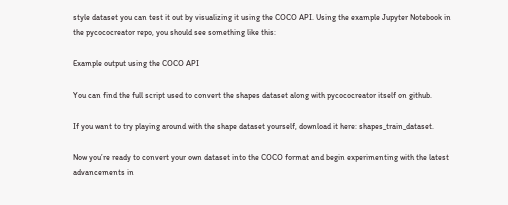style dataset you can test it out by visualizing it using the COCO API. Using the example Jupyter Notebook in the pycococreator repo, you should see something like this:

Example output using the COCO API

You can find the full script used to convert the shapes dataset along with pycococreator itself on github.

If you want to try playing around with the shape dataset yourself, download it here: shapes_train_dataset.

Now you’re ready to convert your own dataset into the COCO format and begin experimenting with the latest advancements in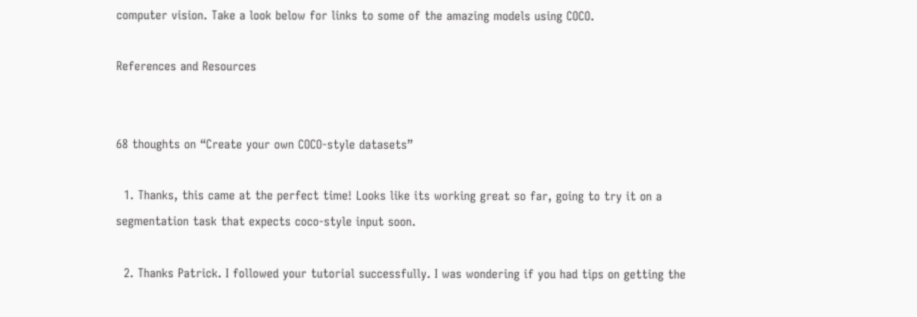computer vision. Take a look below for links to some of the amazing models using COCO.

References and Resources


68 thoughts on “Create your own COCO-style datasets”

  1. Thanks, this came at the perfect time! Looks like its working great so far, going to try it on a segmentation task that expects coco-style input soon.

  2. Thanks Patrick. I followed your tutorial successfully. I was wondering if you had tips on getting the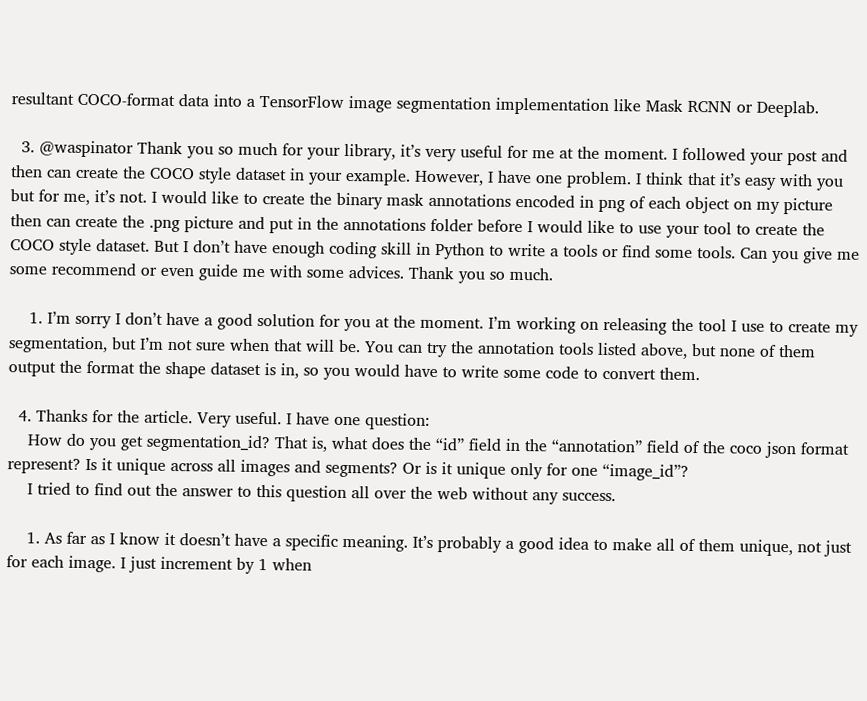resultant COCO-format data into a TensorFlow image segmentation implementation like Mask RCNN or Deeplab.

  3. @waspinator Thank you so much for your library, it’s very useful for me at the moment. I followed your post and then can create the COCO style dataset in your example. However, I have one problem. I think that it’s easy with you but for me, it’s not. I would like to create the binary mask annotations encoded in png of each object on my picture then can create the .png picture and put in the annotations folder before I would like to use your tool to create the COCO style dataset. But I don’t have enough coding skill in Python to write a tools or find some tools. Can you give me some recommend or even guide me with some advices. Thank you so much.

    1. I’m sorry I don’t have a good solution for you at the moment. I’m working on releasing the tool I use to create my segmentation, but I’m not sure when that will be. You can try the annotation tools listed above, but none of them output the format the shape dataset is in, so you would have to write some code to convert them.

  4. Thanks for the article. Very useful. I have one question:
    How do you get segmentation_id? That is, what does the “id” field in the “annotation” field of the coco json format represent? Is it unique across all images and segments? Or is it unique only for one “image_id”?
    I tried to find out the answer to this question all over the web without any success.

    1. As far as I know it doesn’t have a specific meaning. It’s probably a good idea to make all of them unique, not just for each image. I just increment by 1 when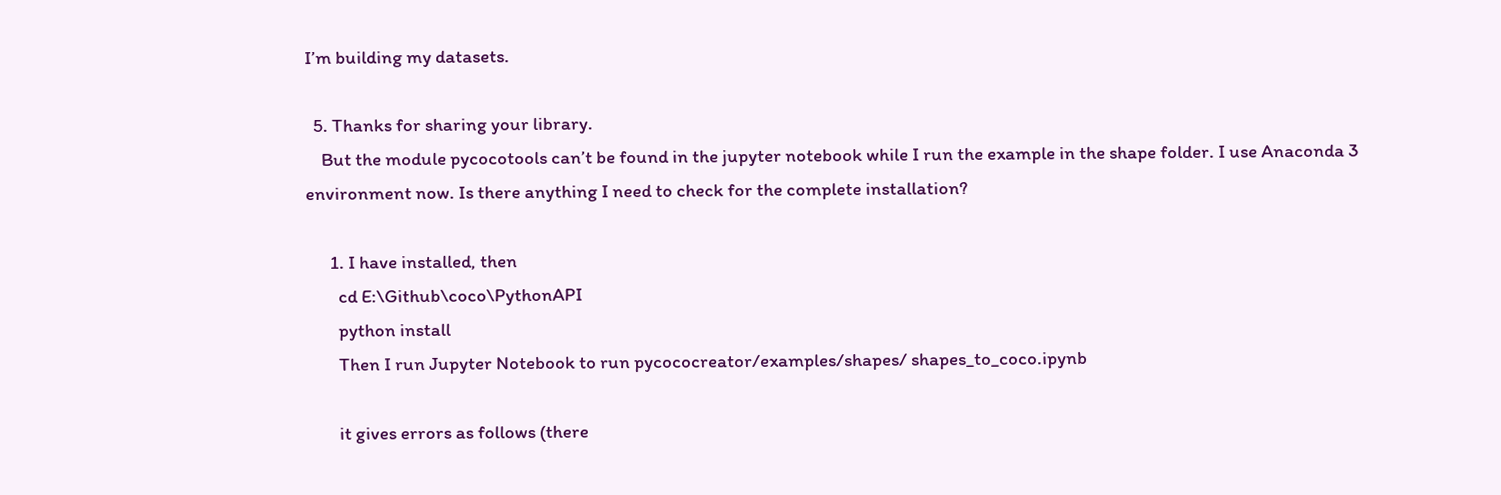I’m building my datasets.

  5. Thanks for sharing your library.
    But the module pycocotools can’t be found in the jupyter notebook while I run the example in the shape folder. I use Anaconda 3 environment now. Is there anything I need to check for the complete installation?

      1. I have installed, then
        cd E:\Github\coco\PythonAPI
        python install
        Then I run Jupyter Notebook to run pycococreator/examples/shapes/ shapes_to_coco.ipynb

        it gives errors as follows (there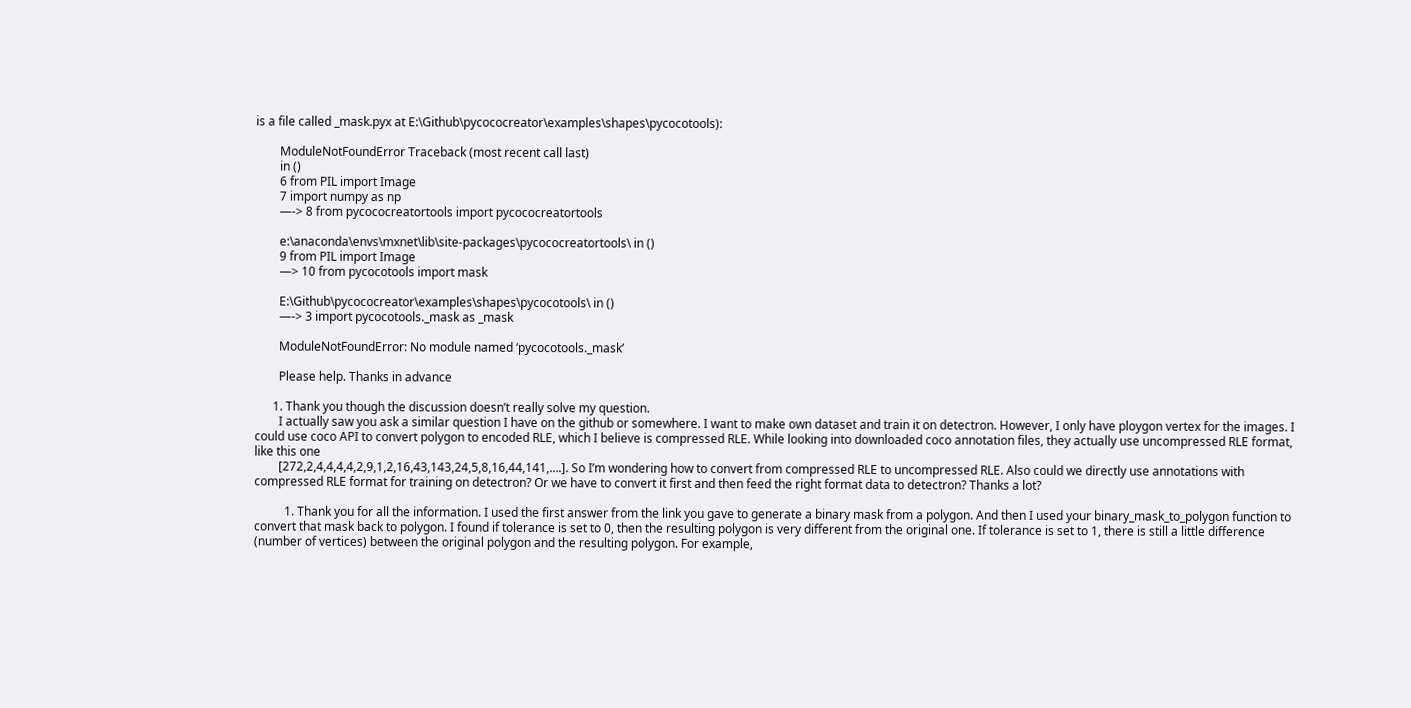is a file called _mask.pyx at E:\Github\pycococreator\examples\shapes\pycocotools):

        ModuleNotFoundError Traceback (most recent call last)
        in ()
        6 from PIL import Image
        7 import numpy as np
        —-> 8 from pycococreatortools import pycococreatortools

        e:\anaconda\envs\mxnet\lib\site-packages\pycococreatortools\ in ()
        9 from PIL import Image
        —> 10 from pycocotools import mask

        E:\Github\pycococreator\examples\shapes\pycocotools\ in ()
        —-> 3 import pycocotools._mask as _mask

        ModuleNotFoundError: No module named ‘pycocotools._mask’

        Please help. Thanks in advance

      1. Thank you though the discussion doesn’t really solve my question.
        I actually saw you ask a similar question I have on the github or somewhere. I want to make own dataset and train it on detectron. However, I only have ploygon vertex for the images. I could use coco API to convert polygon to encoded RLE, which I believe is compressed RLE. While looking into downloaded coco annotation files, they actually use uncompressed RLE format, like this one
        [272,2,4,4,4,4,2,9,1,2,16,43,143,24,5,8,16,44,141,….]. So I’m wondering how to convert from compressed RLE to uncompressed RLE. Also could we directly use annotations with compressed RLE format for training on detectron? Or we have to convert it first and then feed the right format data to detectron? Thanks a lot?

          1. Thank you for all the information. I used the first answer from the link you gave to generate a binary mask from a polygon. And then I used your binary_mask_to_polygon function to convert that mask back to polygon. I found if tolerance is set to 0, then the resulting polygon is very different from the original one. If tolerance is set to 1, there is still a little difference (number of vertices) between the original polygon and the resulting polygon. For example,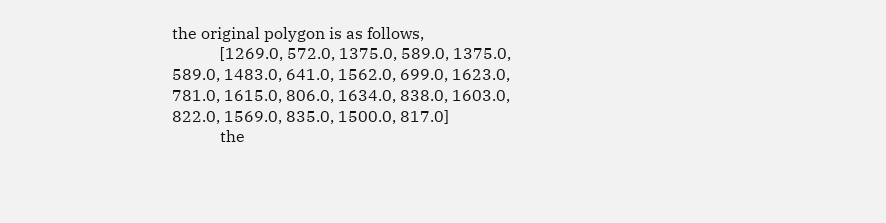the original polygon is as follows,
            [1269.0, 572.0, 1375.0, 589.0, 1375.0, 589.0, 1483.0, 641.0, 1562.0, 699.0, 1623.0, 781.0, 1615.0, 806.0, 1634.0, 838.0, 1603.0, 822.0, 1569.0, 835.0, 1500.0, 817.0]
            the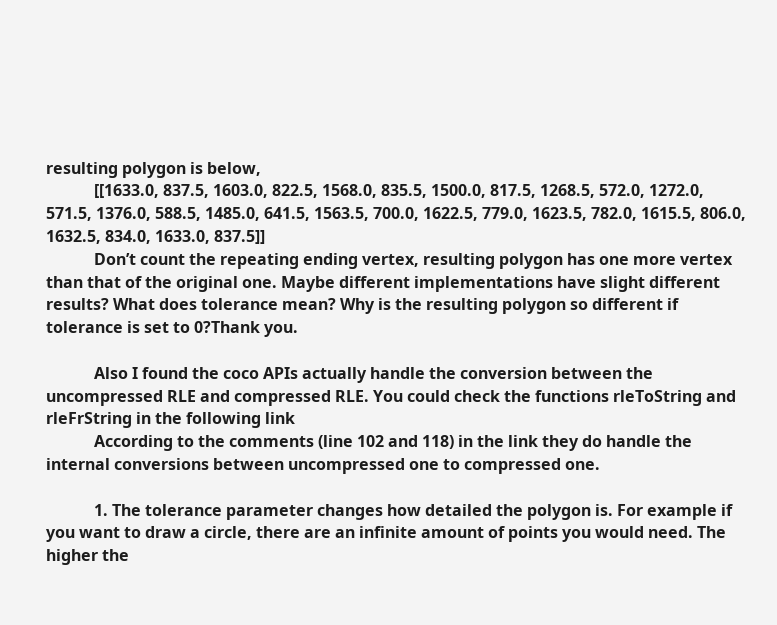resulting polygon is below,
            [[1633.0, 837.5, 1603.0, 822.5, 1568.0, 835.5, 1500.0, 817.5, 1268.5, 572.0, 1272.0, 571.5, 1376.0, 588.5, 1485.0, 641.5, 1563.5, 700.0, 1622.5, 779.0, 1623.5, 782.0, 1615.5, 806.0, 1632.5, 834.0, 1633.0, 837.5]]
            Don’t count the repeating ending vertex, resulting polygon has one more vertex than that of the original one. Maybe different implementations have slight different results? What does tolerance mean? Why is the resulting polygon so different if tolerance is set to 0?Thank you.

            Also I found the coco APIs actually handle the conversion between the uncompressed RLE and compressed RLE. You could check the functions rleToString and rleFrString in the following link
            According to the comments (line 102 and 118) in the link they do handle the internal conversions between uncompressed one to compressed one.

            1. The tolerance parameter changes how detailed the polygon is. For example if you want to draw a circle, there are an infinite amount of points you would need. The higher the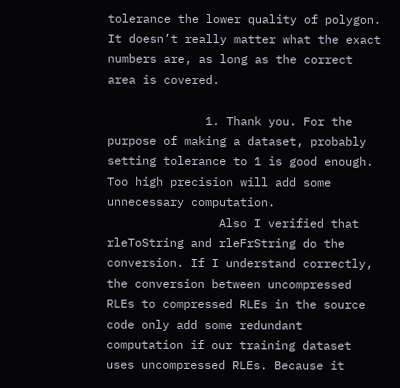tolerance the lower quality of polygon. It doesn’t really matter what the exact numbers are, as long as the correct area is covered.

              1. Thank you. For the purpose of making a dataset, probably setting tolerance to 1 is good enough. Too high precision will add some unnecessary computation.
                Also I verified that rleToString and rleFrString do the conversion. If I understand correctly, the conversion between uncompressed RLEs to compressed RLEs in the source code only add some redundant computation if our training dataset uses uncompressed RLEs. Because it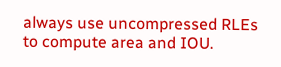always use uncompressed RLEs to compute area and IOU.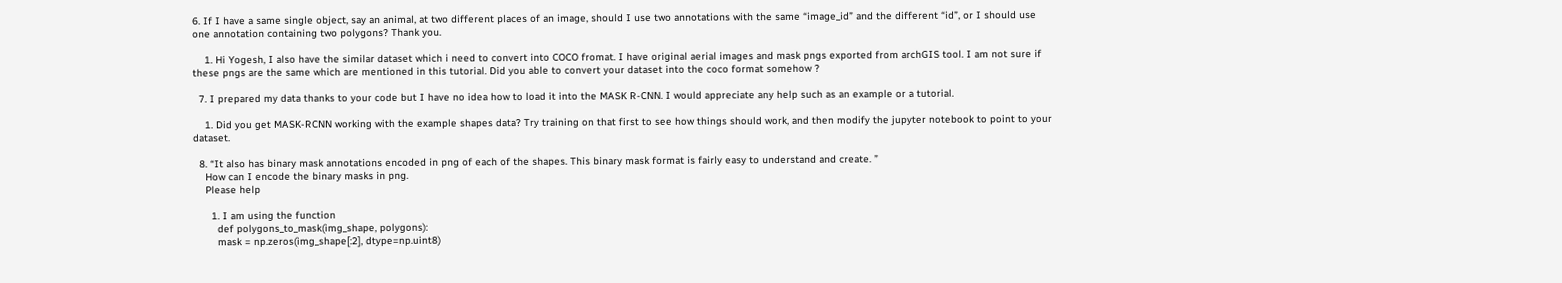6. If I have a same single object, say an animal, at two different places of an image, should I use two annotations with the same “image_id” and the different “id”, or I should use one annotation containing two polygons? Thank you.

    1. Hi Yogesh, I also have the similar dataset which i need to convert into COCO fromat. I have original aerial images and mask pngs exported from archGIS tool. I am not sure if these pngs are the same which are mentioned in this tutorial. Did you able to convert your dataset into the coco format somehow ?

  7. I prepared my data thanks to your code but I have no idea how to load it into the MASK R-CNN. I would appreciate any help such as an example or a tutorial.

    1. Did you get MASK-RCNN working with the example shapes data? Try training on that first to see how things should work, and then modify the jupyter notebook to point to your dataset.

  8. “It also has binary mask annotations encoded in png of each of the shapes. This binary mask format is fairly easy to understand and create. ”
    How can I encode the binary masks in png.
    Please help

      1. I am using the function
        def polygons_to_mask(img_shape, polygons):
        mask = np.zeros(img_shape[:2], dtype=np.uint8)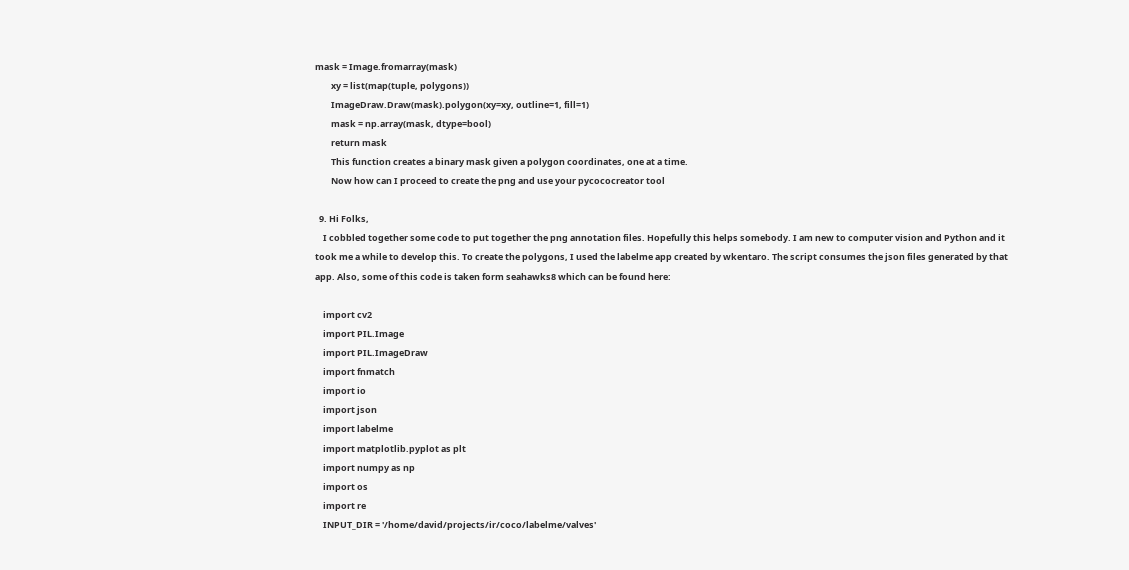mask = Image.fromarray(mask)
        xy = list(map(tuple, polygons))
        ImageDraw.Draw(mask).polygon(xy=xy, outline=1, fill=1)
        mask = np.array(mask, dtype=bool)
        return mask
        This function creates a binary mask given a polygon coordinates, one at a time.
        Now how can I proceed to create the png and use your pycococreator tool

  9. Hi Folks,
    I cobbled together some code to put together the png annotation files. Hopefully this helps somebody. I am new to computer vision and Python and it took me a while to develop this. To create the polygons, I used the labelme app created by wkentaro. The script consumes the json files generated by that app. Also, some of this code is taken form seahawks8 which can be found here:

    import cv2
    import PIL.Image
    import PIL.ImageDraw
    import fnmatch
    import io
    import json
    import labelme
    import matplotlib.pyplot as plt
    import numpy as np
    import os
    import re
    INPUT_DIR = '/home/david/projects/ir/coco/labelme/valves'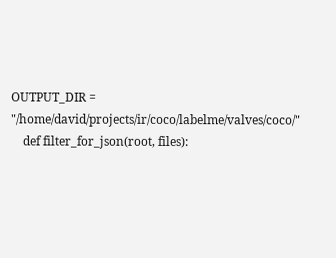OUTPUT_DIR = "/home/david/projects/ir/coco/labelme/valves/coco/"
    def filter_for_json(root, files):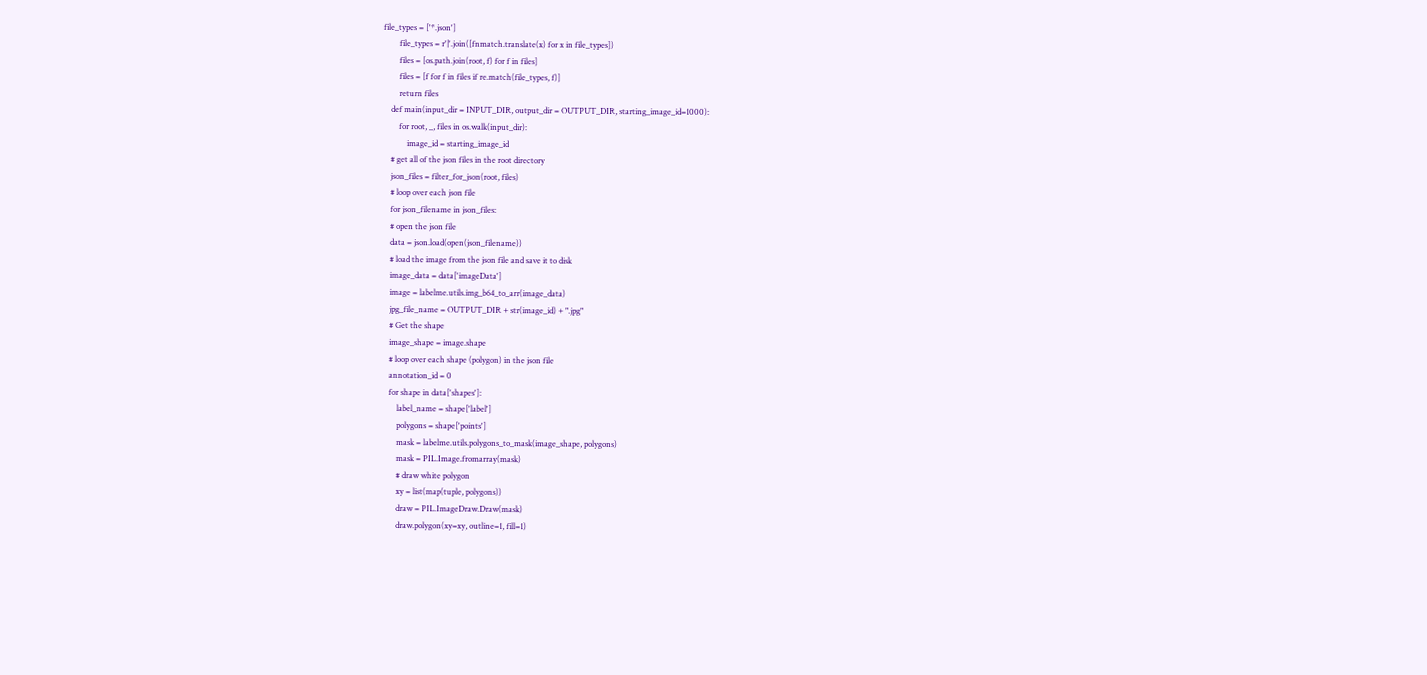file_types = ['*.json']
        file_types = r'|'.join([fnmatch.translate(x) for x in file_types])
        files = [os.path.join(root, f) for f in files]
        files = [f for f in files if re.match(file_types, f)]
        return files
    def main(input_dir = INPUT_DIR, output_dir = OUTPUT_DIR, starting_image_id=1000):
        for root, _, files in os.walk(input_dir):
            image_id = starting_image_id
    # get all of the json files in the root directory
    json_files = filter_for_json(root, files)
    # loop over each json file
    for json_filename in json_files:
    # open the json file
    data = json.load(open(json_filename))
    # load the image from the json file and save it to disk
    image_data = data['imageData']
    image = labelme.utils.img_b64_to_arr(image_data)
    jpg_file_name = OUTPUT_DIR + str(image_id) + ".jpg"
    # Get the shape
    image_shape = image.shape
    # loop over each shape (polygon) in the json file
    annotation_id = 0
    for shape in data['shapes']:
        label_name = shape['label']
        polygons = shape['points']
        mask = labelme.utils.polygons_to_mask(image_shape, polygons)
        mask = PIL.Image.fromarray(mask)
        # draw white polygon
        xy = list(map(tuple, polygons))
        draw = PIL.ImageDraw.Draw(mask)
        draw.polygon(xy=xy, outline=1, fill=1)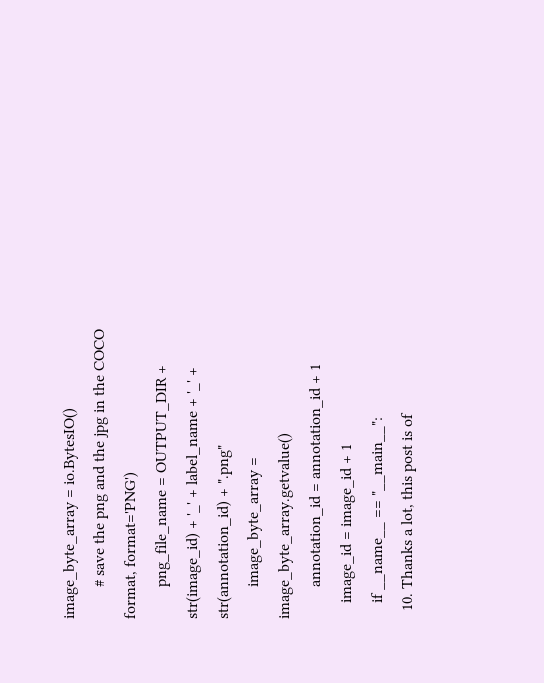image_byte_array = io.BytesIO()
        # save the png and the jpg in the COCO format, format='PNG')
        png_file_name = OUTPUT_DIR + str(image_id) + '_' + label_name + '_' + str(annotation_id) + ".png"
        image_byte_array = image_byte_array.getvalue()
        annotation_id = annotation_id + 1
    image_id = image_id + 1
    if __name__ == "__main__":
  10. Thanks a lot, this post is of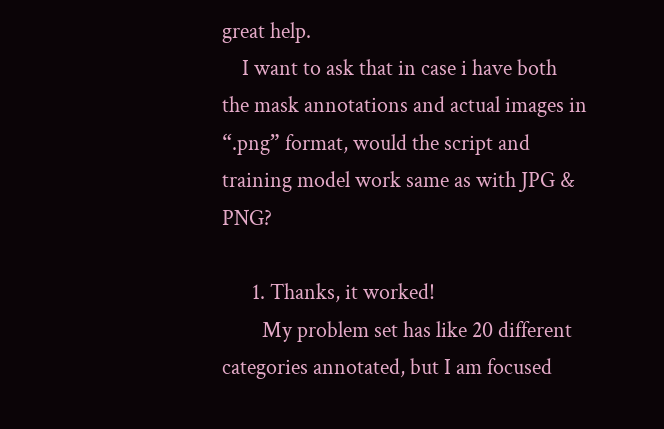great help.
    I want to ask that in case i have both the mask annotations and actual images in “.png” format, would the script and training model work same as with JPG & PNG?

      1. Thanks, it worked!
        My problem set has like 20 different categories annotated, but I am focused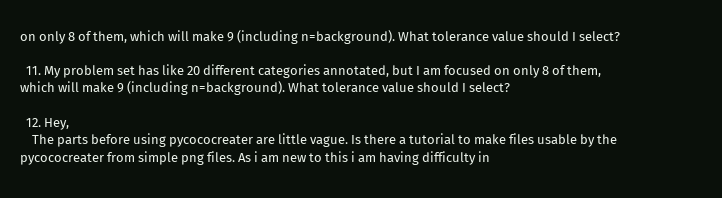on only 8 of them, which will make 9 (including n=background). What tolerance value should I select?

  11. My problem set has like 20 different categories annotated, but I am focused on only 8 of them, which will make 9 (including n=background). What tolerance value should I select?

  12. Hey,
    The parts before using pycococreater are little vague. Is there a tutorial to make files usable by the pycococreater from simple png files. As i am new to this i am having difficulty in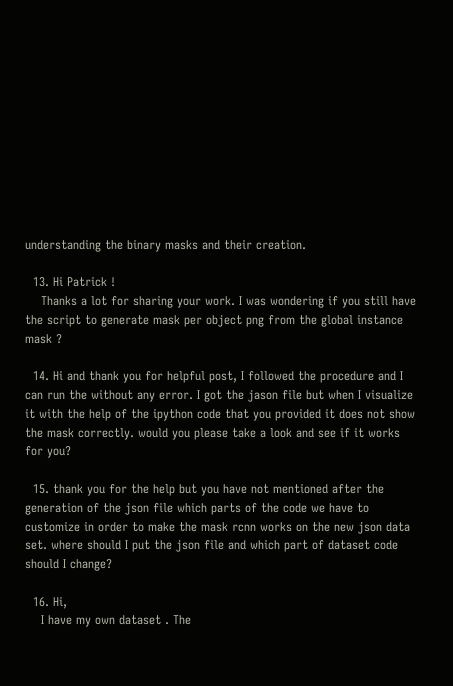understanding the binary masks and their creation.

  13. Hi Patrick !
    Thanks a lot for sharing your work. I was wondering if you still have the script to generate mask per object png from the global instance mask ?

  14. Hi and thank you for helpful post, I followed the procedure and I can run the without any error. I got the jason file but when I visualize it with the help of the ipython code that you provided it does not show the mask correctly. would you please take a look and see if it works for you?

  15. thank you for the help but you have not mentioned after the generation of the json file which parts of the code we have to customize in order to make the mask rcnn works on the new json data set. where should I put the json file and which part of dataset code should I change?

  16. Hi,
    I have my own dataset . The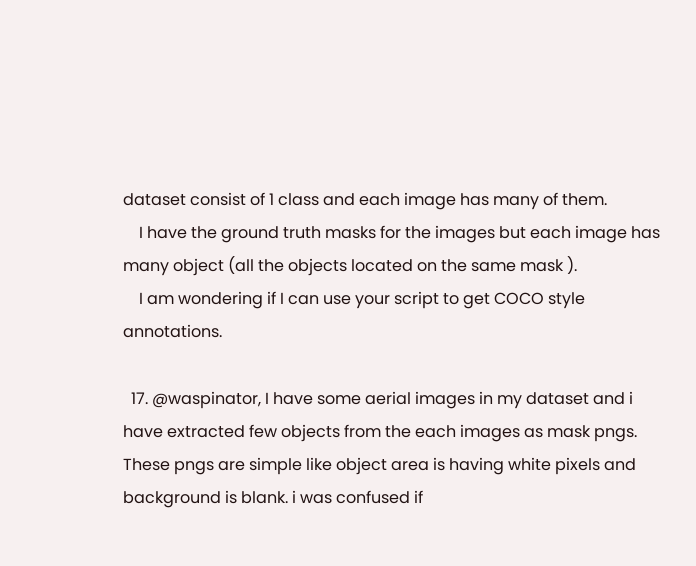dataset consist of 1 class and each image has many of them.
    I have the ground truth masks for the images but each image has many object (all the objects located on the same mask ).
    I am wondering if I can use your script to get COCO style annotations.

  17. @waspinator, I have some aerial images in my dataset and i have extracted few objects from the each images as mask pngs. These pngs are simple like object area is having white pixels and background is blank. i was confused if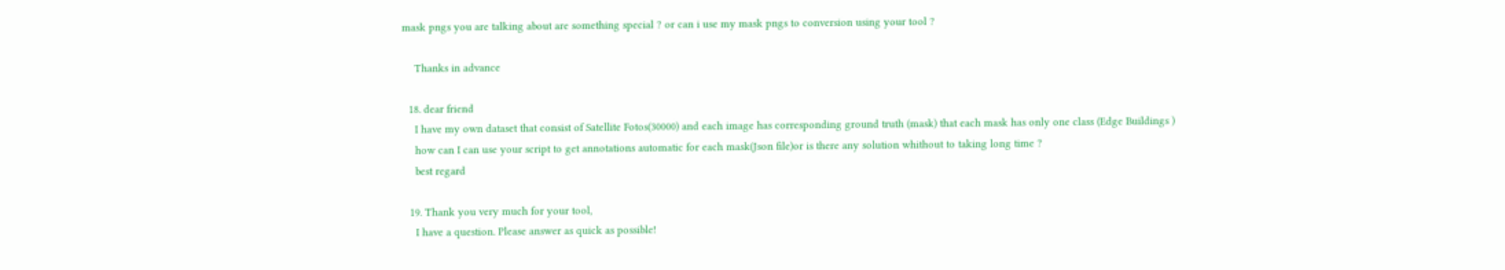mask pngs you are talking about are something special ? or can i use my mask pngs to conversion using your tool ?

    Thanks in advance

  18. dear friend
    I have my own dataset that consist of Satellite Fotos(30000) and each image has corresponding ground truth (mask) that each mask has only one class (Edge Buildings )
    how can I can use your script to get annotations automatic for each mask(Json file)or is there any solution whithout to taking long time ?
    best regard

  19. Thank you very much for your tool,
    I have a question. Please answer as quick as possible!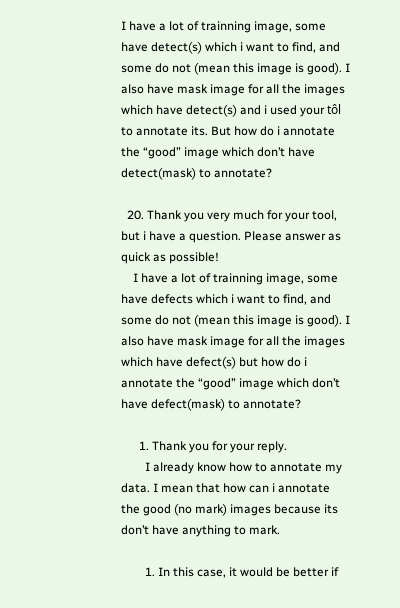I have a lot of trainning image, some have detect(s) which i want to find, and some do not (mean this image is good). I also have mask image for all the images which have detect(s) and i used your tôl to annotate its. But how do i annotate the “good” image which don’t have detect(mask) to annotate?

  20. Thank you very much for your tool, but i have a question. Please answer as quick as possible!
    I have a lot of trainning image, some have defects which i want to find, and some do not (mean this image is good). I also have mask image for all the images which have defect(s) but how do i annotate the “good” image which don’t have defect(mask) to annotate?

      1. Thank you for your reply.
        I already know how to annotate my data. I mean that how can i annotate the good (no mark) images because its don’t have anything to mark.

        1. In this case, it would be better if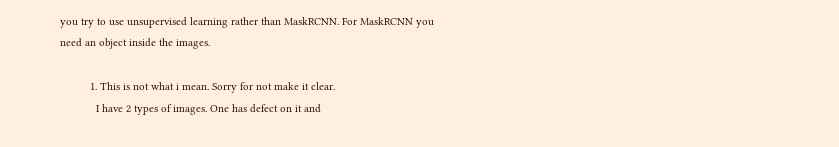you try to use unsupervised learning rather than MaskRCNN. For MaskRCNN you need an object inside the images.

          1. This is not what i mean. Sorry for not make it clear.
            I have 2 types of images. One has defect on it and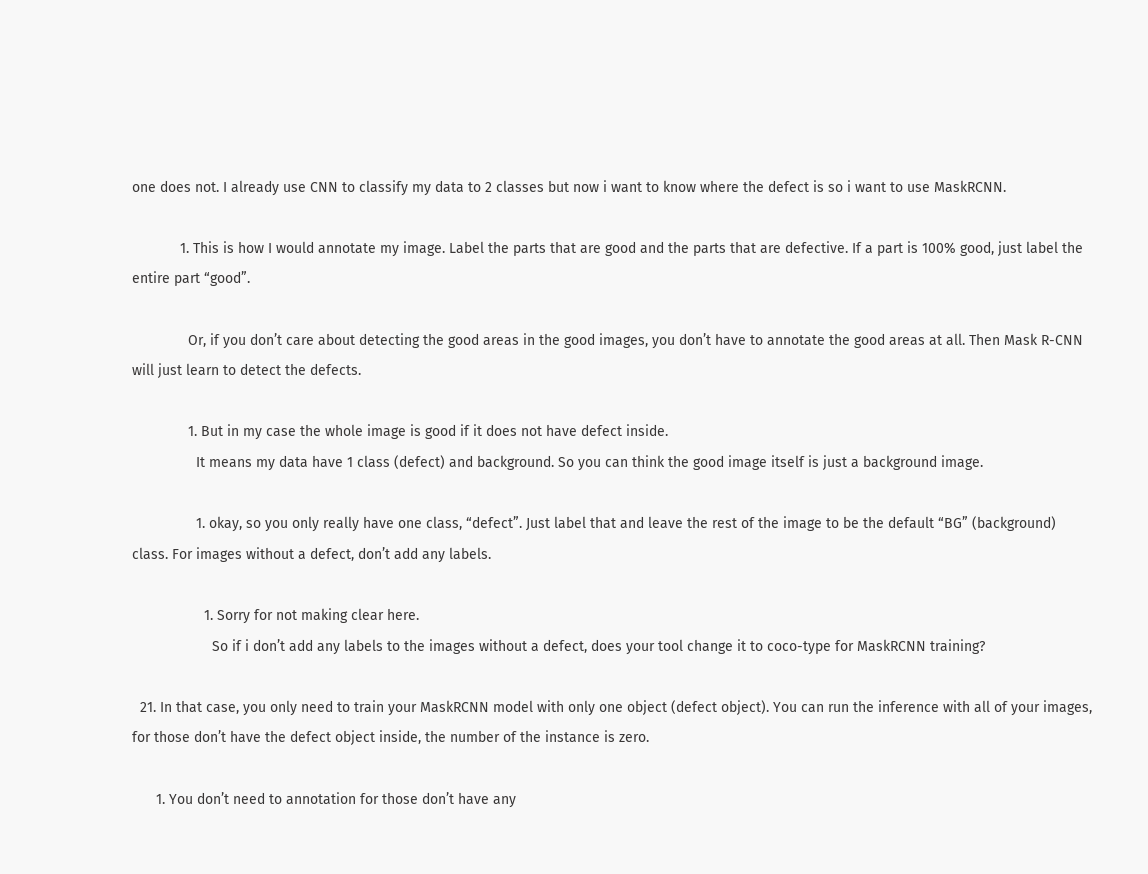one does not. I already use CNN to classify my data to 2 classes but now i want to know where the defect is so i want to use MaskRCNN.

            1. This is how I would annotate my image. Label the parts that are good and the parts that are defective. If a part is 100% good, just label the entire part “good”.

              Or, if you don’t care about detecting the good areas in the good images, you don’t have to annotate the good areas at all. Then Mask R-CNN will just learn to detect the defects.

              1. But in my case the whole image is good if it does not have defect inside.
                It means my data have 1 class (defect) and background. So you can think the good image itself is just a background image.

                1. okay, so you only really have one class, “defect”. Just label that and leave the rest of the image to be the default “BG” (background) class. For images without a defect, don’t add any labels.

                  1. Sorry for not making clear here.
                    So if i don’t add any labels to the images without a defect, does your tool change it to coco-type for MaskRCNN training?

  21. In that case, you only need to train your MaskRCNN model with only one object (defect object). You can run the inference with all of your images, for those don’t have the defect object inside, the number of the instance is zero.

      1. You don’t need to annotation for those don’t have any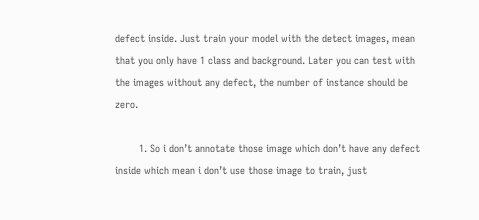defect inside. Just train your model with the detect images, mean that you only have 1 class and background. Later you can test with the images without any defect, the number of instance should be zero.

        1. So i don’t annotate those image which don’t have any defect inside which mean i don’t use those image to train, just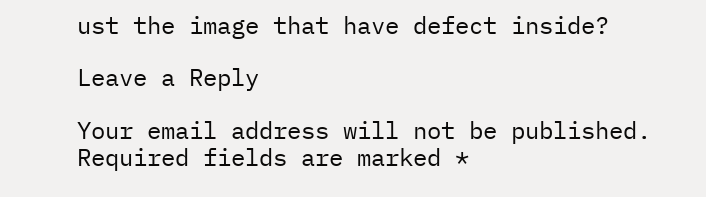ust the image that have defect inside?

Leave a Reply

Your email address will not be published. Required fields are marked *